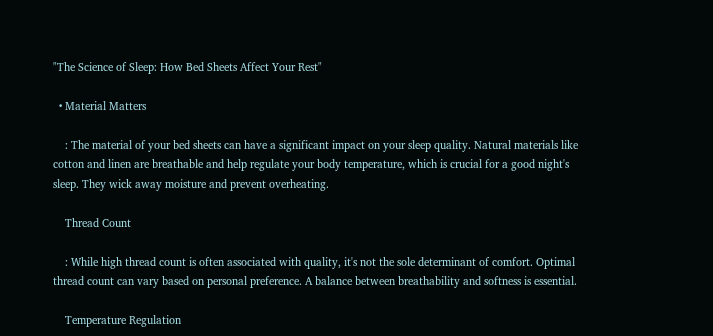"The Science of Sleep: How Bed Sheets Affect Your Rest"

  • Material Matters

    : The material of your bed sheets can have a significant impact on your sleep quality. Natural materials like cotton and linen are breathable and help regulate your body temperature, which is crucial for a good night's sleep. They wick away moisture and prevent overheating.

    Thread Count

    : While high thread count is often associated with quality, it's not the sole determinant of comfort. Optimal thread count can vary based on personal preference. A balance between breathability and softness is essential.

    Temperature Regulation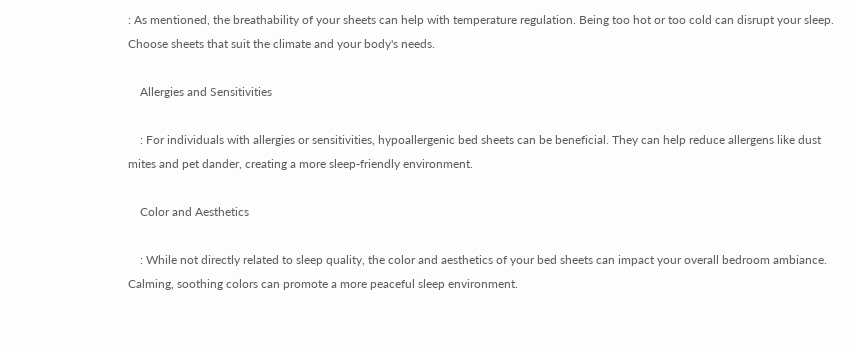: As mentioned, the breathability of your sheets can help with temperature regulation. Being too hot or too cold can disrupt your sleep. Choose sheets that suit the climate and your body's needs.

    Allergies and Sensitivities

    : For individuals with allergies or sensitivities, hypoallergenic bed sheets can be beneficial. They can help reduce allergens like dust mites and pet dander, creating a more sleep-friendly environment.

    Color and Aesthetics

    : While not directly related to sleep quality, the color and aesthetics of your bed sheets can impact your overall bedroom ambiance. Calming, soothing colors can promote a more peaceful sleep environment.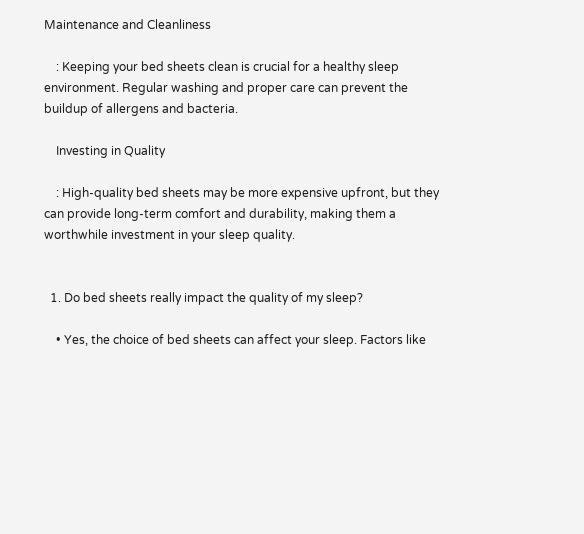Maintenance and Cleanliness

    : Keeping your bed sheets clean is crucial for a healthy sleep environment. Regular washing and proper care can prevent the buildup of allergens and bacteria.

    Investing in Quality

    : High-quality bed sheets may be more expensive upfront, but they can provide long-term comfort and durability, making them a worthwhile investment in your sleep quality.


  1. Do bed sheets really impact the quality of my sleep?

    • Yes, the choice of bed sheets can affect your sleep. Factors like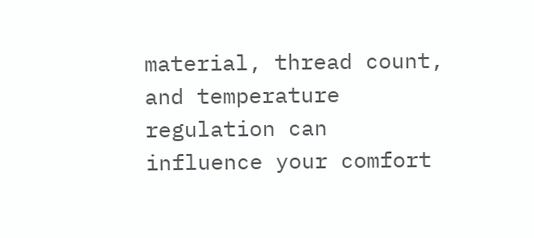material, thread count, and temperature regulation can influence your comfort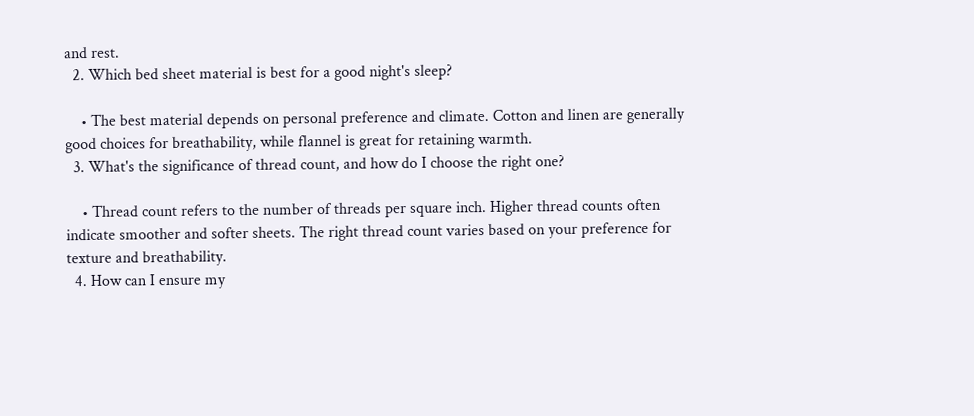and rest.
  2. Which bed sheet material is best for a good night's sleep?

    • The best material depends on personal preference and climate. Cotton and linen are generally good choices for breathability, while flannel is great for retaining warmth.
  3. What's the significance of thread count, and how do I choose the right one?

    • Thread count refers to the number of threads per square inch. Higher thread counts often indicate smoother and softer sheets. The right thread count varies based on your preference for texture and breathability.
  4. How can I ensure my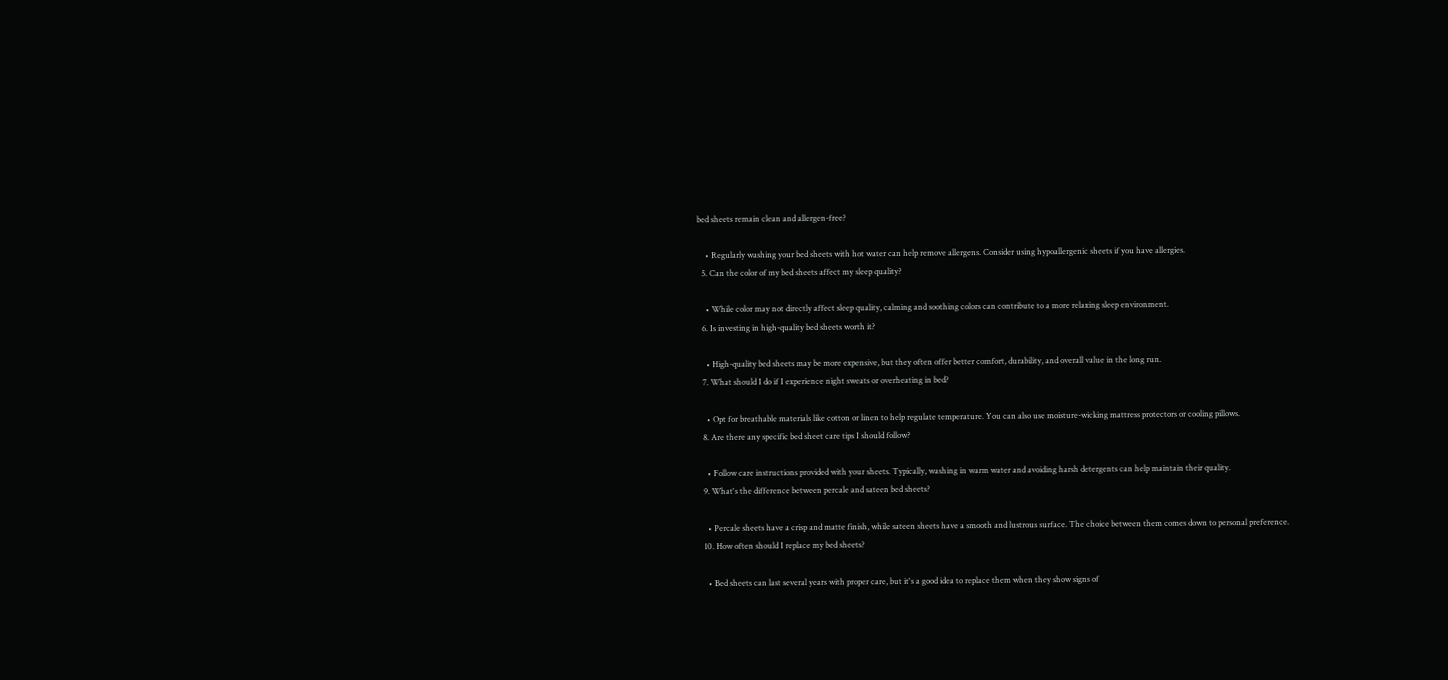bed sheets remain clean and allergen-free?

    • Regularly washing your bed sheets with hot water can help remove allergens. Consider using hypoallergenic sheets if you have allergies.
  5. Can the color of my bed sheets affect my sleep quality?

    • While color may not directly affect sleep quality, calming and soothing colors can contribute to a more relaxing sleep environment.
  6. Is investing in high-quality bed sheets worth it?

    • High-quality bed sheets may be more expensive, but they often offer better comfort, durability, and overall value in the long run.
  7. What should I do if I experience night sweats or overheating in bed?

    • Opt for breathable materials like cotton or linen to help regulate temperature. You can also use moisture-wicking mattress protectors or cooling pillows.
  8. Are there any specific bed sheet care tips I should follow?

    • Follow care instructions provided with your sheets. Typically, washing in warm water and avoiding harsh detergents can help maintain their quality.
  9. What's the difference between percale and sateen bed sheets?

    • Percale sheets have a crisp and matte finish, while sateen sheets have a smooth and lustrous surface. The choice between them comes down to personal preference.
  10. How often should I replace my bed sheets?

    • Bed sheets can last several years with proper care, but it's a good idea to replace them when they show signs of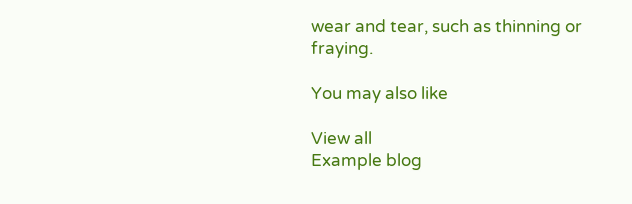wear and tear, such as thinning or fraying.

You may also like

View all
Example blog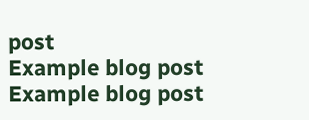post
Example blog post
Example blog post